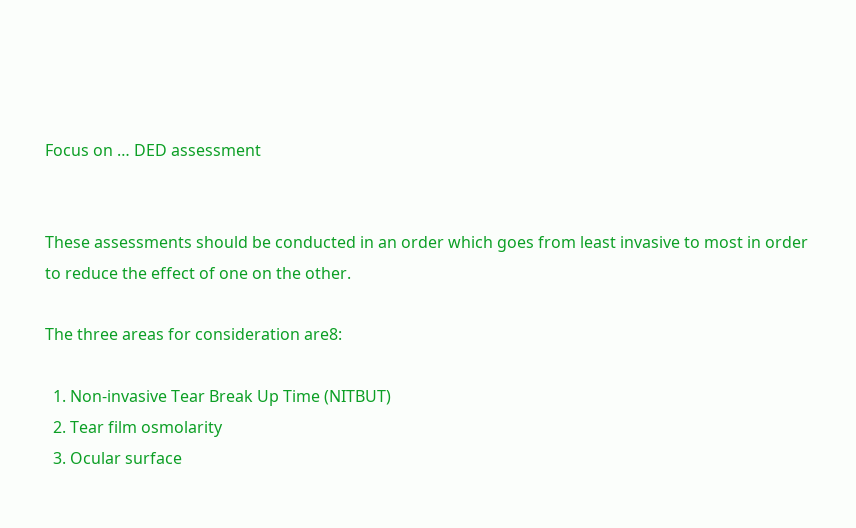Focus on … DED assessment


These assessments should be conducted in an order which goes from least invasive to most in order to reduce the effect of one on the other.

The three areas for consideration are8:

  1. Non-invasive Tear Break Up Time (NITBUT)
  2. Tear film osmolarity
  3. Ocular surface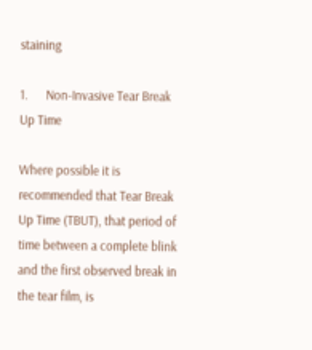staining

1.      Non-Invasive Tear Break Up Time

Where possible it is recommended that Tear Break Up Time (TBUT), that period of time between a complete blink and the first observed break in the tear film, is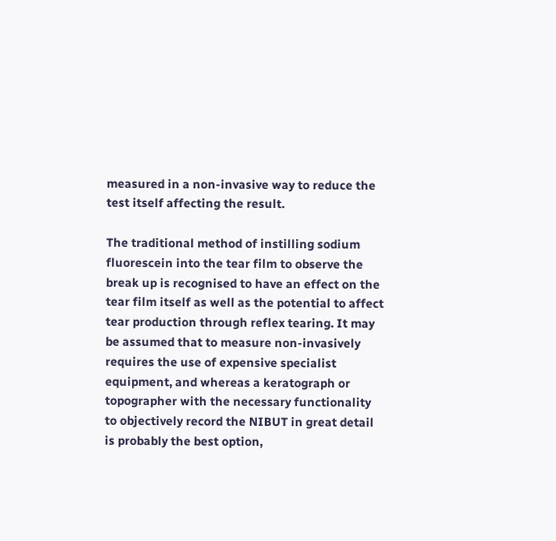measured in a non-invasive way to reduce the test itself affecting the result.

The traditional method of instilling sodium fluorescein into the tear film to observe the break up is recognised to have an effect on the tear film itself as well as the potential to affect tear production through reflex tearing. It may be assumed that to measure non-invasively requires the use of expensive specialist equipment, and whereas a keratograph or topographer with the necessary functionality to objectively record the NIBUT in great detail is probably the best option,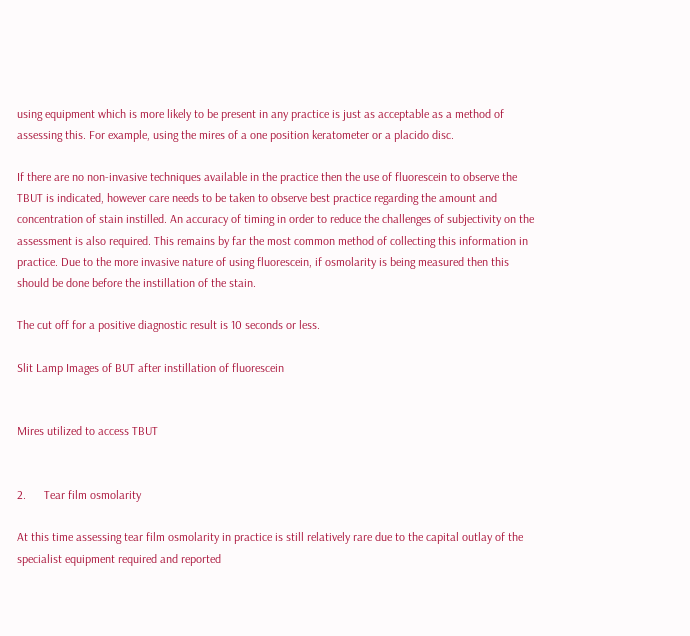using equipment which is more likely to be present in any practice is just as acceptable as a method of assessing this. For example, using the mires of a one position keratometer or a placido disc.

If there are no non-invasive techniques available in the practice then the use of fluorescein to observe the TBUT is indicated, however care needs to be taken to observe best practice regarding the amount and concentration of stain instilled. An accuracy of timing in order to reduce the challenges of subjectivity on the assessment is also required. This remains by far the most common method of collecting this information in practice. Due to the more invasive nature of using fluorescein, if osmolarity is being measured then this should be done before the instillation of the stain.

The cut off for a positive diagnostic result is 10 seconds or less.

Slit Lamp Images of BUT after instillation of fluorescein


Mires utilized to access TBUT


2.      Tear film osmolarity

At this time assessing tear film osmolarity in practice is still relatively rare due to the capital outlay of the specialist equipment required and reported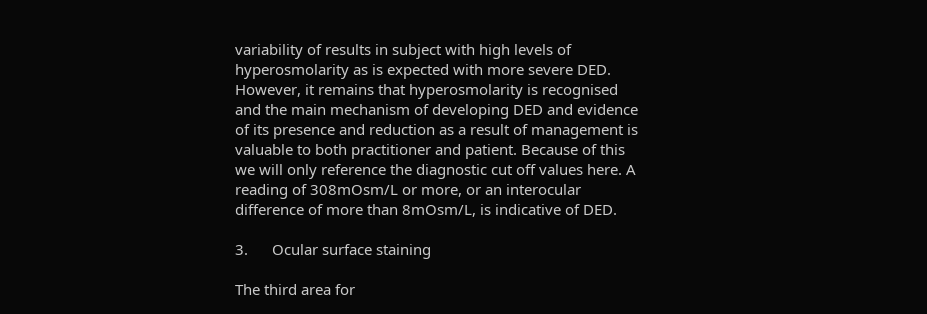variability of results in subject with high levels of hyperosmolarity as is expected with more severe DED.  However, it remains that hyperosmolarity is recognised and the main mechanism of developing DED and evidence of its presence and reduction as a result of management is valuable to both practitioner and patient. Because of this we will only reference the diagnostic cut off values here. A reading of 308mOsm/L or more, or an interocular difference of more than 8mOsm/L, is indicative of DED.

3.      Ocular surface staining

The third area for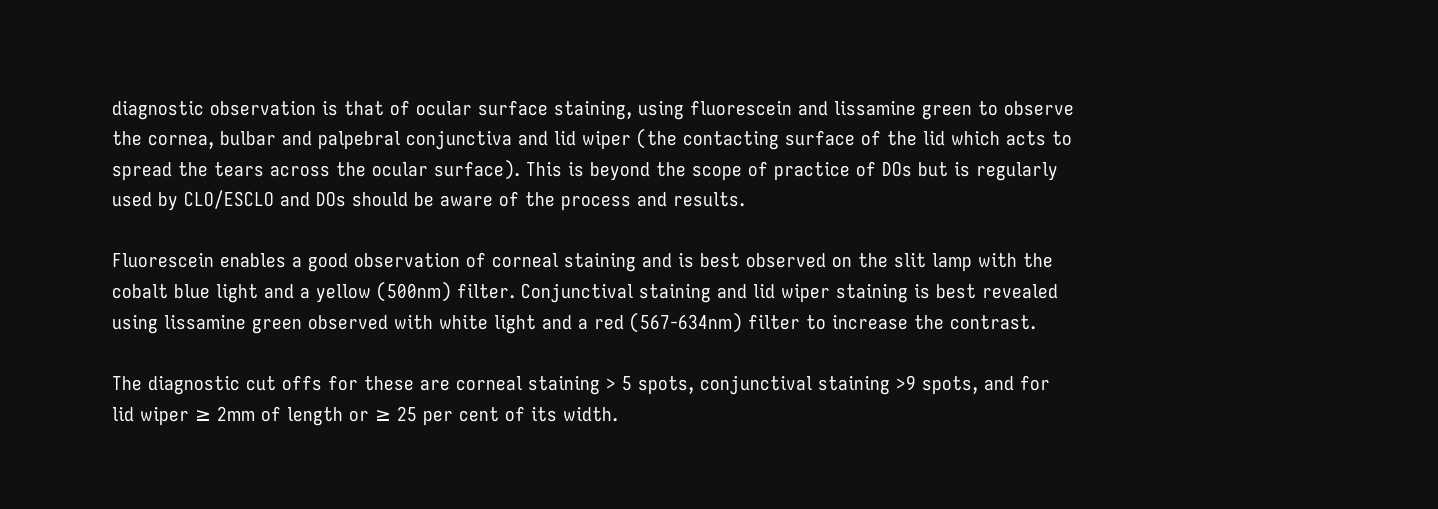diagnostic observation is that of ocular surface staining, using fluorescein and lissamine green to observe the cornea, bulbar and palpebral conjunctiva and lid wiper (the contacting surface of the lid which acts to spread the tears across the ocular surface). This is beyond the scope of practice of DOs but is regularly used by CLO/ESCLO and DOs should be aware of the process and results.

Fluorescein enables a good observation of corneal staining and is best observed on the slit lamp with the cobalt blue light and a yellow (500nm) filter. Conjunctival staining and lid wiper staining is best revealed using lissamine green observed with white light and a red (567-634nm) filter to increase the contrast.

The diagnostic cut offs for these are corneal staining > 5 spots, conjunctival staining >9 spots, and for lid wiper ≥ 2mm of length or ≥ 25 per cent of its width.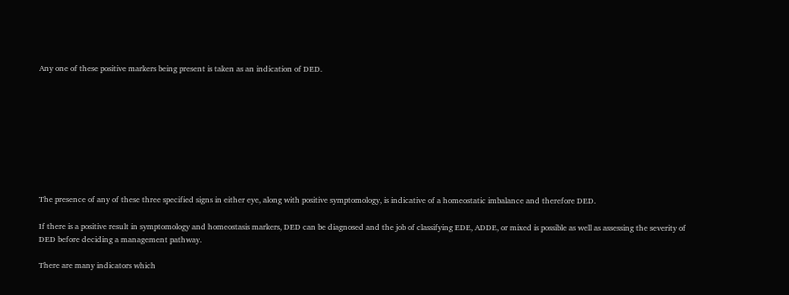Any one of these positive markers being present is taken as an indication of DED.









The presence of any of these three specified signs in either eye, along with positive symptomology, is indicative of a homeostatic imbalance and therefore DED.

If there is a positive result in symptomology and homeostasis markers, DED can be diagnosed and the job of classifying EDE, ADDE, or mixed is possible as well as assessing the severity of DED before deciding a management pathway.

There are many indicators which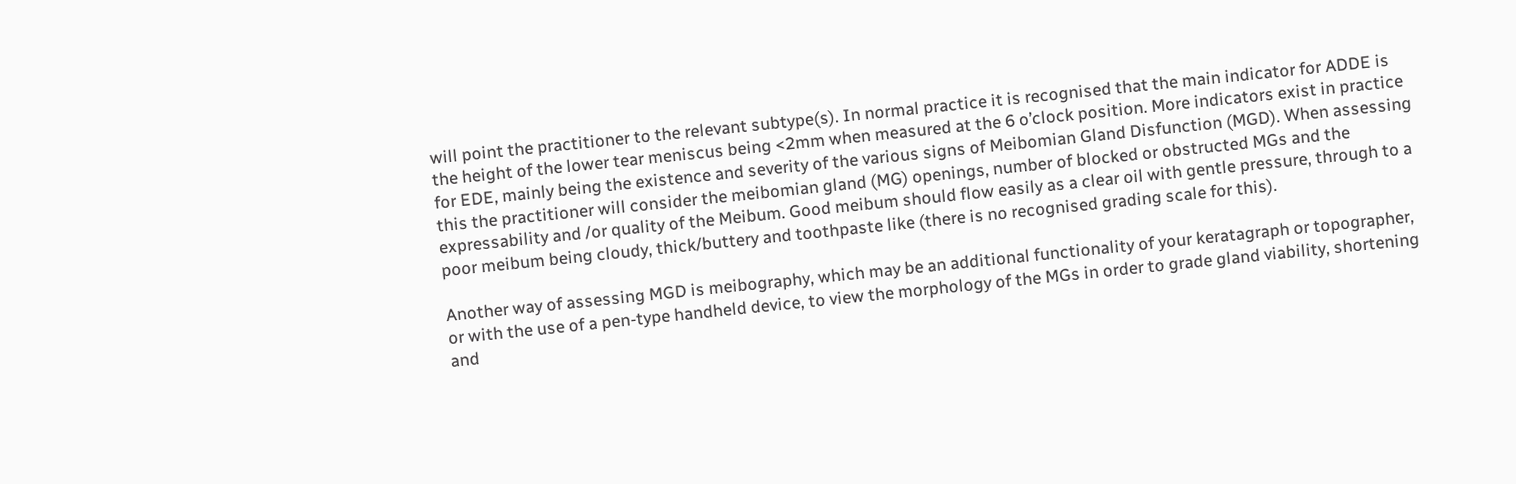will point the practitioner to the relevant subtype(s). In normal practice it is recognised that the main indicator for ADDE is the height of the lower tear meniscus being <2mm when measured at the 6 o’clock position. More indicators exist in practice for EDE, mainly being the existence and severity of the various signs of Meibomian Gland Disfunction (MGD). When assessing this the practitioner will consider the meibomian gland (MG) openings, number of blocked or obstructed MGs and the expressability and /or quality of the Meibum. Good meibum should flow easily as a clear oil with gentle pressure, through to a poor meibum being cloudy, thick/buttery and toothpaste like (there is no recognised grading scale for this).

Another way of assessing MGD is meibography, which may be an additional functionality of your keratagraph or topographer, or with the use of a pen-type handheld device, to view the morphology of the MGs in order to grade gland viability, shortening and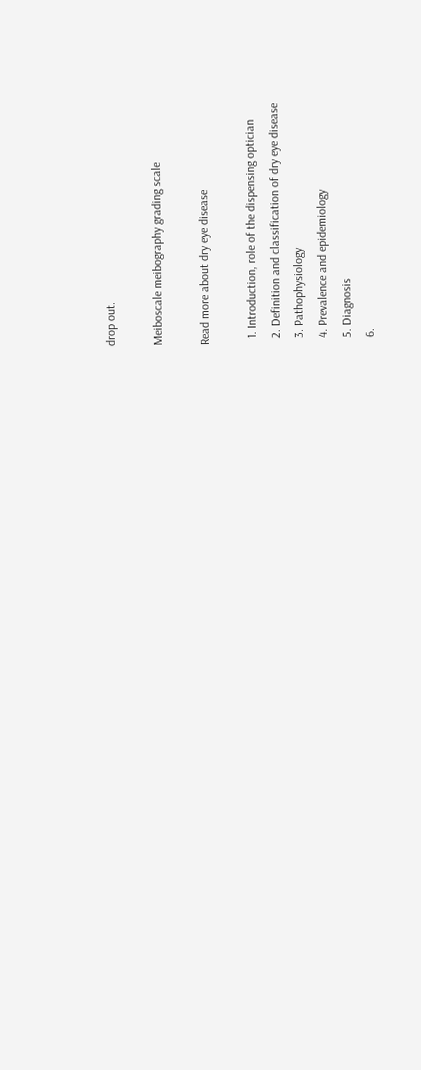drop out.

Meiboscale meibography grading scale

Read more about dry eye disease

  1. Introduction, role of the dispensing optician
  2. Definition and classification of dry eye disease
  3. Pathophysiology
  4. Prevalence and epidemiology
  5. Diagnosis
  6.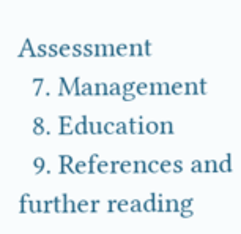Assessment
  7. Management
  8. Education
  9. References and further reading